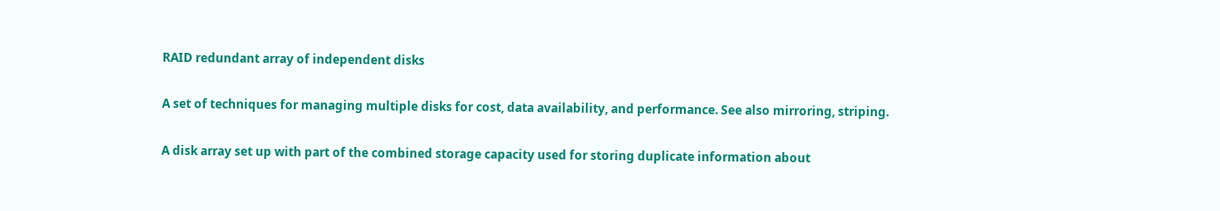RAID redundant array of independent disks

A set of techniques for managing multiple disks for cost, data availability, and performance. See also mirroring, striping.

A disk array set up with part of the combined storage capacity used for storing duplicate information about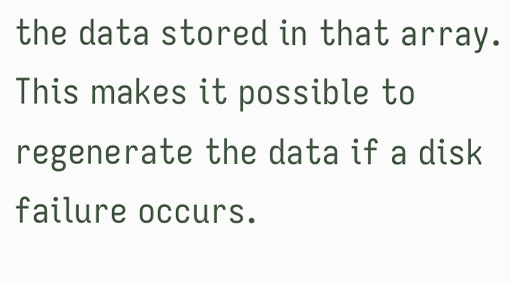the data stored in that array. This makes it possible to regenerate the data if a disk failure occurs.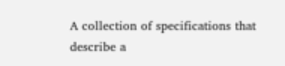A collection of specifications that describe a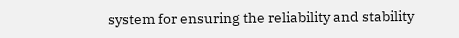system for ensuring the reliability and stability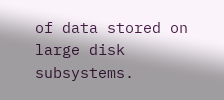of data stored on large disk subsystems.